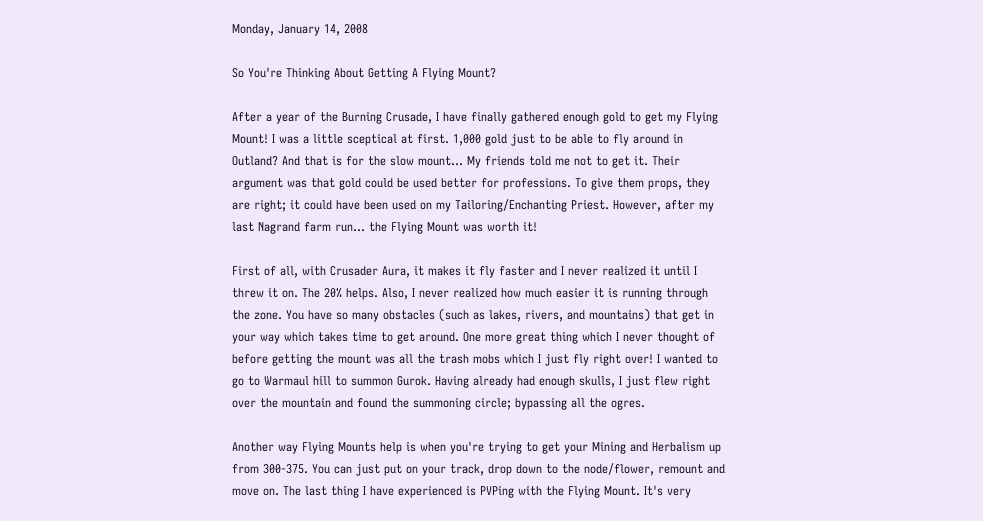Monday, January 14, 2008

So You're Thinking About Getting A Flying Mount?

After a year of the Burning Crusade, I have finally gathered enough gold to get my Flying Mount! I was a little sceptical at first. 1,000 gold just to be able to fly around in Outland? And that is for the slow mount... My friends told me not to get it. Their argument was that gold could be used better for professions. To give them props, they are right; it could have been used on my Tailoring/Enchanting Priest. However, after my last Nagrand farm run... the Flying Mount was worth it!

First of all, with Crusader Aura, it makes it fly faster and I never realized it until I threw it on. The 20% helps. Also, I never realized how much easier it is running through the zone. You have so many obstacles (such as lakes, rivers, and mountains) that get in your way which takes time to get around. One more great thing which I never thought of before getting the mount was all the trash mobs which I just fly right over! I wanted to go to Warmaul hill to summon Gurok. Having already had enough skulls, I just flew right over the mountain and found the summoning circle; bypassing all the ogres.

Another way Flying Mounts help is when you're trying to get your Mining and Herbalism up from 300-375. You can just put on your track, drop down to the node/flower, remount and move on. The last thing I have experienced is PVPing with the Flying Mount. It's very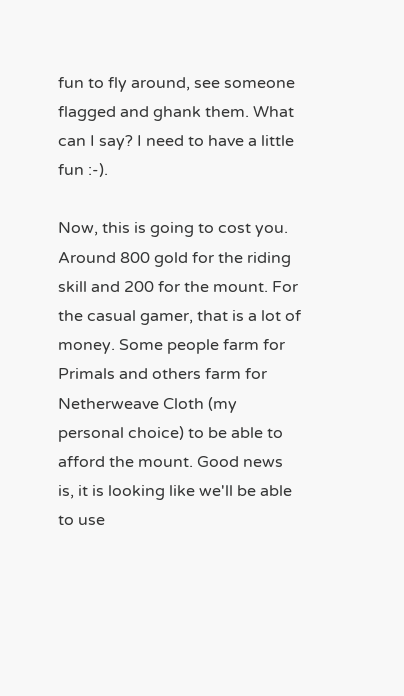fun to fly around, see someone flagged and ghank them. What can I say? I need to have a little fun :-).

Now, this is going to cost you. Around 800 gold for the riding skill and 200 for the mount. For the casual gamer, that is a lot of money. Some people farm for Primals and others farm for Netherweave Cloth (my personal choice) to be able to afford the mount. Good news is, it is looking like we'll be able to use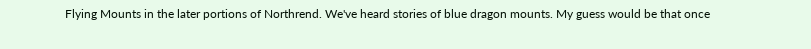Flying Mounts in the later portions of Northrend. We've heard stories of blue dragon mounts. My guess would be that once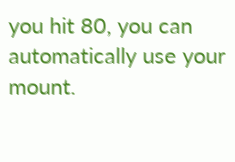you hit 80, you can automatically use your mount.